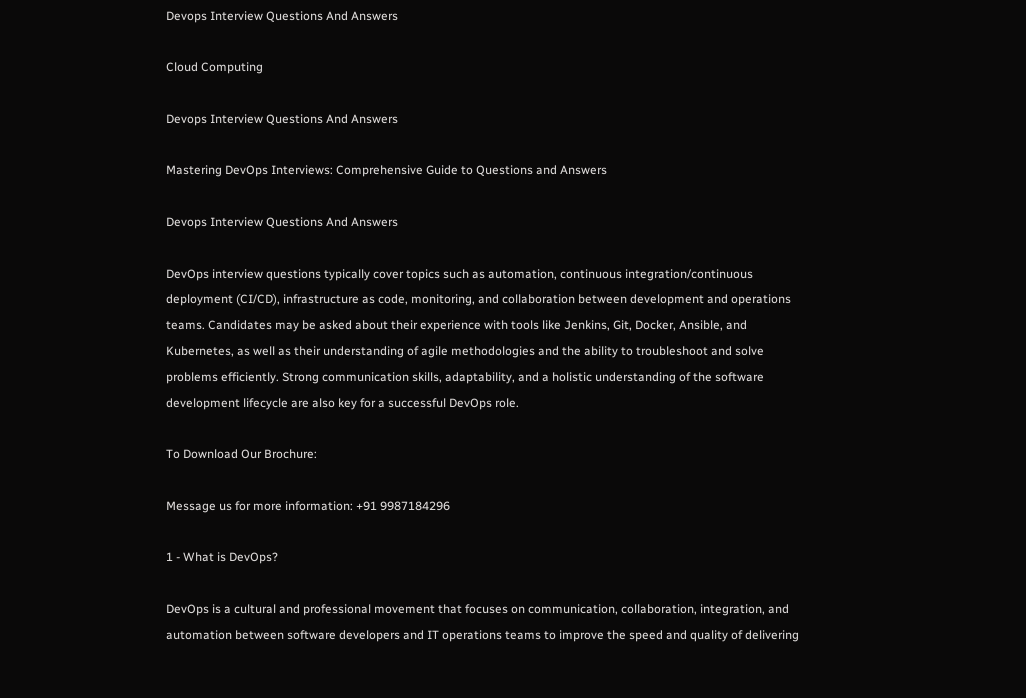Devops Interview Questions And Answers

Cloud Computing

Devops Interview Questions And Answers

Mastering DevOps Interviews: Comprehensive Guide to Questions and Answers

Devops Interview Questions And Answers

DevOps interview questions typically cover topics such as automation, continuous integration/continuous deployment (CI/CD), infrastructure as code, monitoring, and collaboration between development and operations teams. Candidates may be asked about their experience with tools like Jenkins, Git, Docker, Ansible, and Kubernetes, as well as their understanding of agile methodologies and the ability to troubleshoot and solve problems efficiently. Strong communication skills, adaptability, and a holistic understanding of the software development lifecycle are also key for a successful DevOps role.

To Download Our Brochure:

Message us for more information: +91 9987184296

1 - What is DevOps?

DevOps is a cultural and professional movement that focuses on communication, collaboration, integration, and automation between software developers and IT operations teams to improve the speed and quality of delivering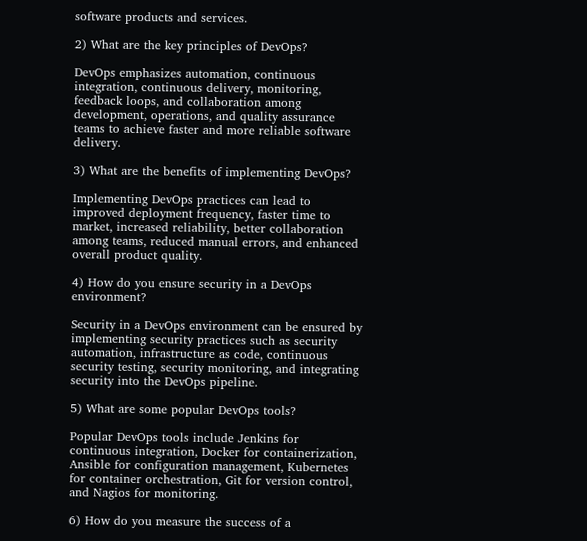software products and services.

2) What are the key principles of DevOps?

DevOps emphasizes automation, continuous integration, continuous delivery, monitoring, feedback loops, and collaboration among development, operations, and quality assurance teams to achieve faster and more reliable software delivery.

3) What are the benefits of implementing DevOps?

Implementing DevOps practices can lead to improved deployment frequency, faster time to market, increased reliability, better collaboration among teams, reduced manual errors, and enhanced overall product quality.

4) How do you ensure security in a DevOps environment?

Security in a DevOps environment can be ensured by implementing security practices such as security automation, infrastructure as code, continuous security testing, security monitoring, and integrating security into the DevOps pipeline.

5) What are some popular DevOps tools?

Popular DevOps tools include Jenkins for continuous integration, Docker for containerization, Ansible for configuration management, Kubernetes for container orchestration, Git for version control, and Nagios for monitoring.

6) How do you measure the success of a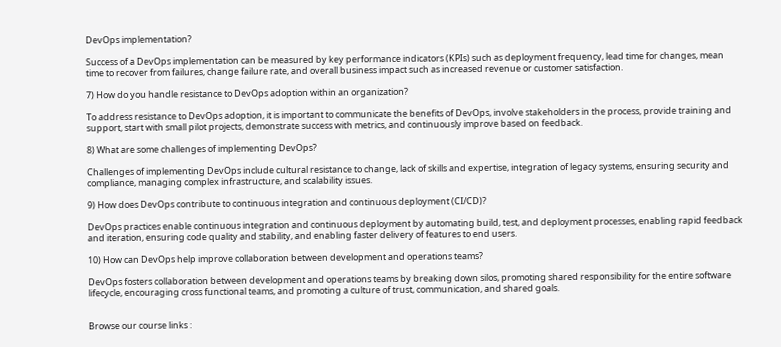DevOps implementation?

Success of a DevOps implementation can be measured by key performance indicators (KPIs) such as deployment frequency, lead time for changes, mean time to recover from failures, change failure rate, and overall business impact such as increased revenue or customer satisfaction.

7) How do you handle resistance to DevOps adoption within an organization?

To address resistance to DevOps adoption, it is important to communicate the benefits of DevOps, involve stakeholders in the process, provide training and support, start with small pilot projects, demonstrate success with metrics, and continuously improve based on feedback.

8) What are some challenges of implementing DevOps?

Challenges of implementing DevOps include cultural resistance to change, lack of skills and expertise, integration of legacy systems, ensuring security and compliance, managing complex infrastructure, and scalability issues.

9) How does DevOps contribute to continuous integration and continuous deployment (CI/CD)?

DevOps practices enable continuous integration and continuous deployment by automating build, test, and deployment processes, enabling rapid feedback and iteration, ensuring code quality and stability, and enabling faster delivery of features to end users.

10) How can DevOps help improve collaboration between development and operations teams?

DevOps fosters collaboration between development and operations teams by breaking down silos, promoting shared responsibility for the entire software lifecycle, encouraging cross functional teams, and promoting a culture of trust, communication, and shared goals.


Browse our course links :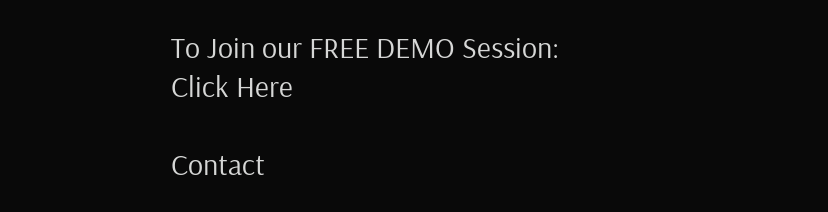To Join our FREE DEMO Session: Click Here

Contact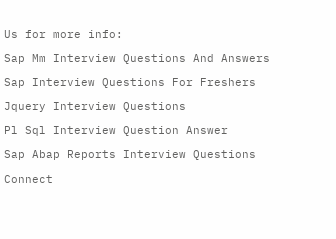Us for more info:

Sap Mm Interview Questions And Answers

Sap Interview Questions For Freshers

Jquery Interview Questions

Pl Sql Interview Question Answer

Sap Abap Reports Interview Questions

Connect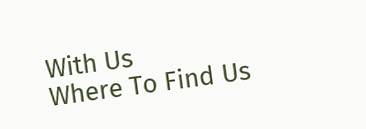With Us
Where To Find Us